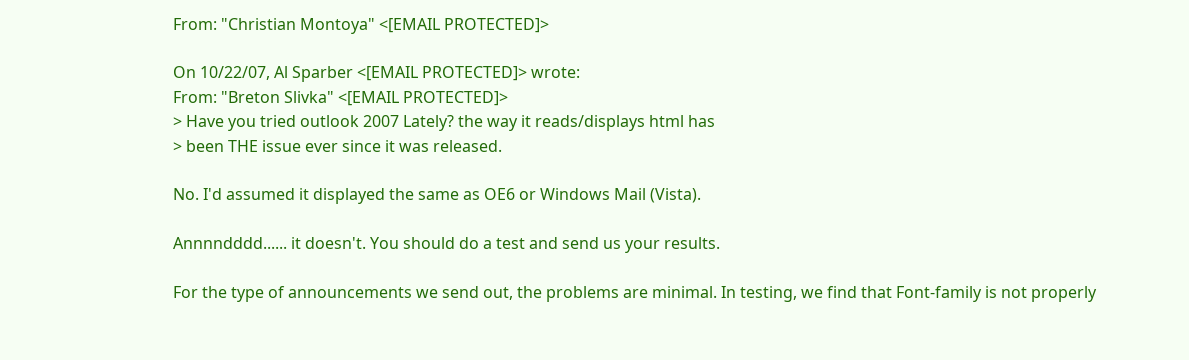From: "Christian Montoya" <[EMAIL PROTECTED]>

On 10/22/07, Al Sparber <[EMAIL PROTECTED]> wrote:
From: "Breton Slivka" <[EMAIL PROTECTED]>
> Have you tried outlook 2007 Lately? the way it reads/displays html has
> been THE issue ever since it was released.

No. I'd assumed it displayed the same as OE6 or Windows Mail (Vista).

Annnndddd...... it doesn't. You should do a test and send us your results.

For the type of announcements we send out, the problems are minimal. In testing, we find that Font-family is not properly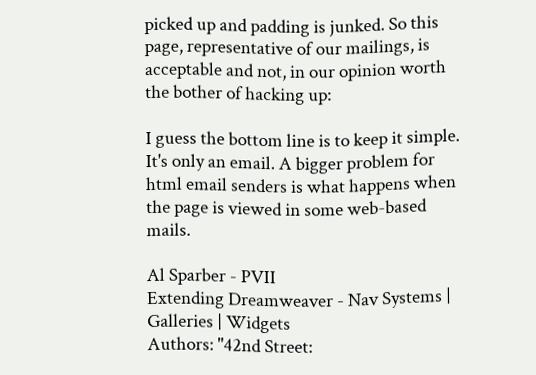picked up and padding is junked. So this page, representative of our mailings, is acceptable and not, in our opinion worth the bother of hacking up:

I guess the bottom line is to keep it simple. It's only an email. A bigger problem for html email senders is what happens when the page is viewed in some web-based mails.

Al Sparber - PVII
Extending Dreamweaver - Nav Systems | Galleries | Widgets
Authors: "42nd Street: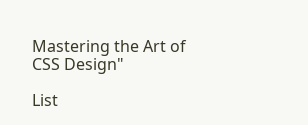Mastering the Art of CSS Design"

List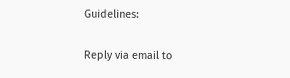Guidelines:

Reply via email to